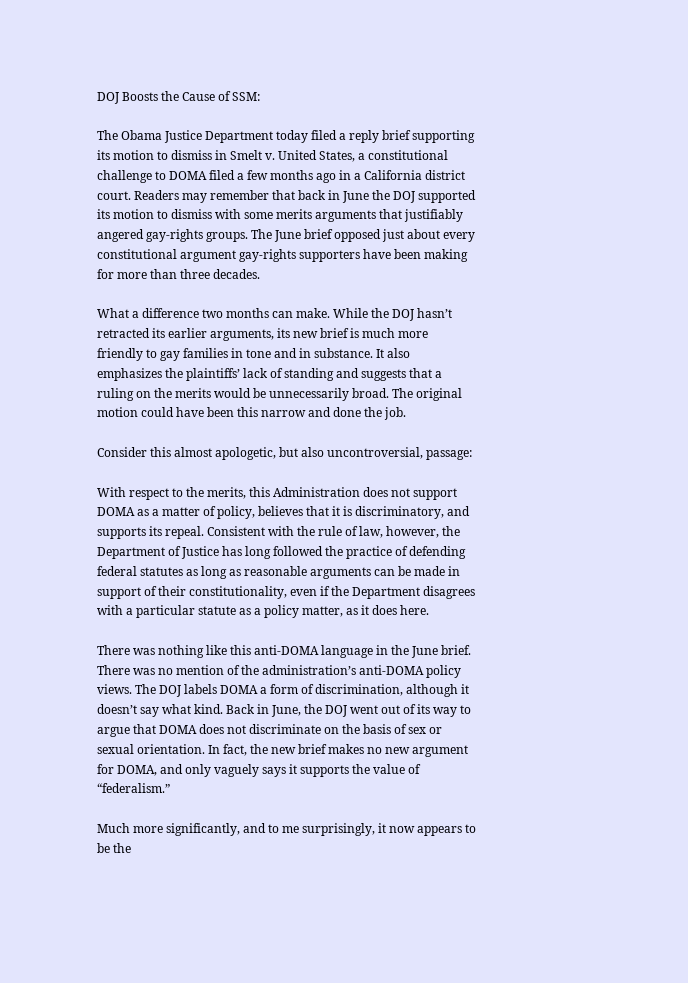DOJ Boosts the Cause of SSM:

The Obama Justice Department today filed a reply brief supporting its motion to dismiss in Smelt v. United States, a constitutional challenge to DOMA filed a few months ago in a California district court. Readers may remember that back in June the DOJ supported its motion to dismiss with some merits arguments that justifiably angered gay-rights groups. The June brief opposed just about every constitutional argument gay-rights supporters have been making for more than three decades.

What a difference two months can make. While the DOJ hasn’t retracted its earlier arguments, its new brief is much more friendly to gay families in tone and in substance. It also emphasizes the plaintiffs’ lack of standing and suggests that a ruling on the merits would be unnecessarily broad. The original motion could have been this narrow and done the job.

Consider this almost apologetic, but also uncontroversial, passage:

With respect to the merits, this Administration does not support DOMA as a matter of policy, believes that it is discriminatory, and supports its repeal. Consistent with the rule of law, however, the Department of Justice has long followed the practice of defending federal statutes as long as reasonable arguments can be made in support of their constitutionality, even if the Department disagrees with a particular statute as a policy matter, as it does here.

There was nothing like this anti-DOMA language in the June brief. There was no mention of the administration’s anti-DOMA policy views. The DOJ labels DOMA a form of discrimination, although it doesn’t say what kind. Back in June, the DOJ went out of its way to argue that DOMA does not discriminate on the basis of sex or sexual orientation. In fact, the new brief makes no new argument for DOMA, and only vaguely says it supports the value of “federalism.”

Much more significantly, and to me surprisingly, it now appears to be the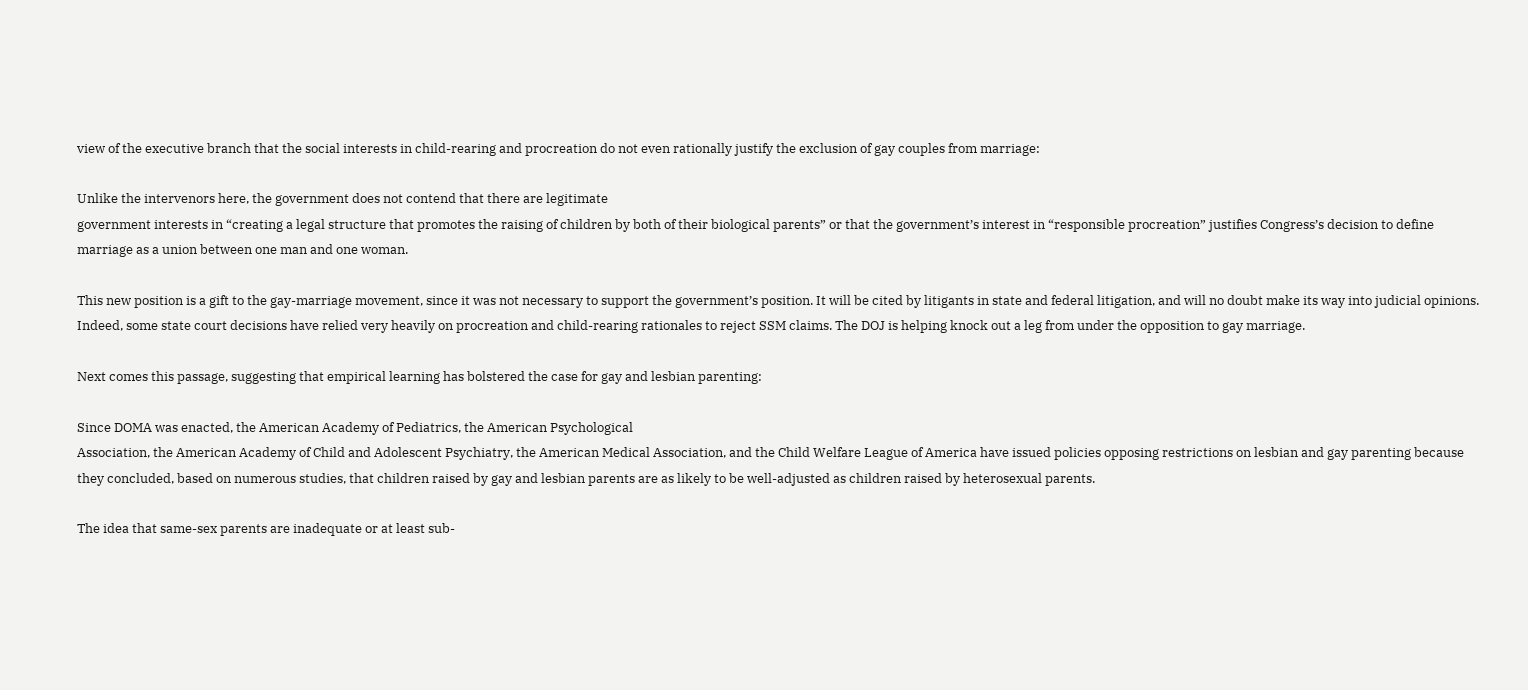view of the executive branch that the social interests in child-rearing and procreation do not even rationally justify the exclusion of gay couples from marriage:

Unlike the intervenors here, the government does not contend that there are legitimate
government interests in “creating a legal structure that promotes the raising of children by both of their biological parents” or that the government’s interest in “responsible procreation” justifies Congress’s decision to define marriage as a union between one man and one woman.

This new position is a gift to the gay-marriage movement, since it was not necessary to support the government’s position. It will be cited by litigants in state and federal litigation, and will no doubt make its way into judicial opinions. Indeed, some state court decisions have relied very heavily on procreation and child-rearing rationales to reject SSM claims. The DOJ is helping knock out a leg from under the opposition to gay marriage.

Next comes this passage, suggesting that empirical learning has bolstered the case for gay and lesbian parenting:

Since DOMA was enacted, the American Academy of Pediatrics, the American Psychological
Association, the American Academy of Child and Adolescent Psychiatry, the American Medical Association, and the Child Welfare League of America have issued policies opposing restrictions on lesbian and gay parenting because they concluded, based on numerous studies, that children raised by gay and lesbian parents are as likely to be well-adjusted as children raised by heterosexual parents.

The idea that same-sex parents are inadequate or at least sub-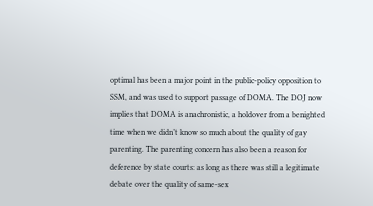optimal has been a major point in the public-policy opposition to SSM, and was used to support passage of DOMA. The DOJ now implies that DOMA is anachronistic, a holdover from a benighted time when we didn’t know so much about the quality of gay parenting. The parenting concern has also been a reason for deference by state courts: as long as there was still a legitimate debate over the quality of same-sex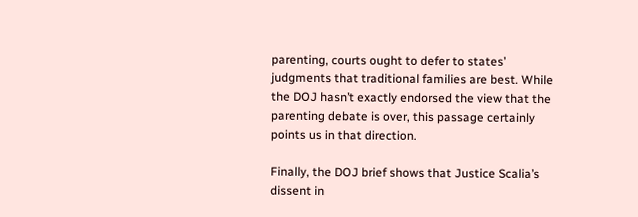parenting, courts ought to defer to states’ judgments that traditional families are best. While the DOJ hasn’t exactly endorsed the view that the parenting debate is over, this passage certainly points us in that direction.

Finally, the DOJ brief shows that Justice Scalia’s dissent in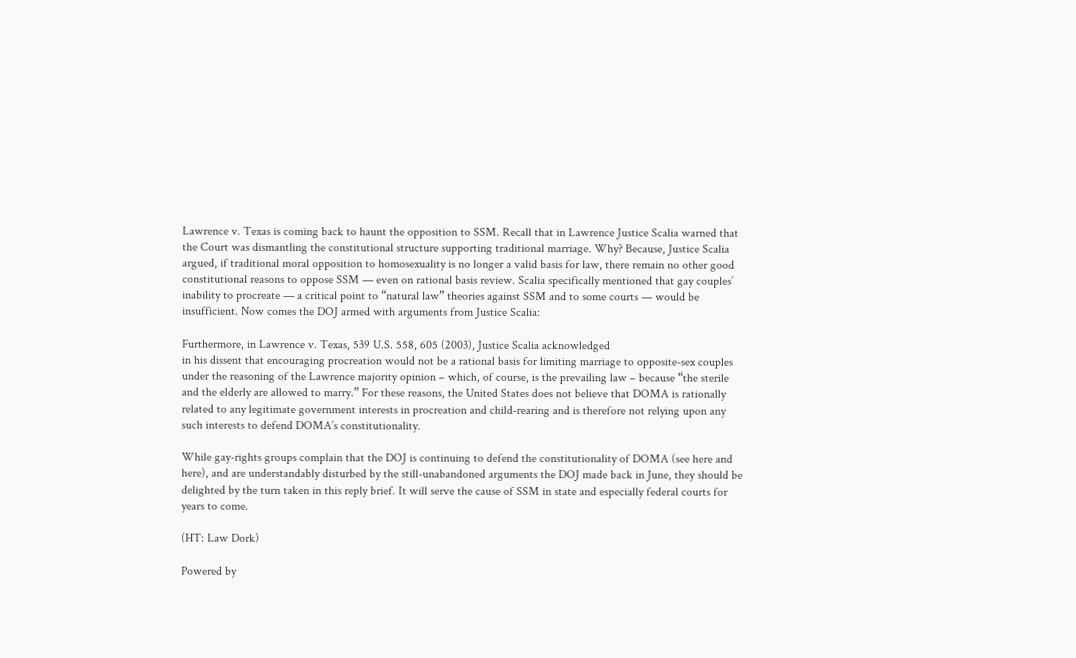Lawrence v. Texas is coming back to haunt the opposition to SSM. Recall that in Lawrence Justice Scalia warned that the Court was dismantling the constitutional structure supporting traditional marriage. Why? Because, Justice Scalia argued, if traditional moral opposition to homosexuality is no longer a valid basis for law, there remain no other good constitutional reasons to oppose SSM — even on rational basis review. Scalia specifically mentioned that gay couples’ inability to procreate — a critical point to “natural law” theories against SSM and to some courts — would be insufficient. Now comes the DOJ armed with arguments from Justice Scalia:

Furthermore, in Lawrence v. Texas, 539 U.S. 558, 605 (2003), Justice Scalia acknowledged
in his dissent that encouraging procreation would not be a rational basis for limiting marriage to opposite-sex couples under the reasoning of the Lawrence majority opinion – which, of course, is the prevailing law – because “the sterile and the elderly are allowed to marry.” For these reasons, the United States does not believe that DOMA is rationally related to any legitimate government interests in procreation and child-rearing and is therefore not relying upon any such interests to defend DOMA’s constitutionality.

While gay-rights groups complain that the DOJ is continuing to defend the constitutionality of DOMA (see here and here), and are understandably disturbed by the still-unabandoned arguments the DOJ made back in June, they should be delighted by the turn taken in this reply brief. It will serve the cause of SSM in state and especially federal courts for years to come.

(HT: Law Dork)

Powered by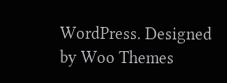WordPress. Designed by Woo Themes